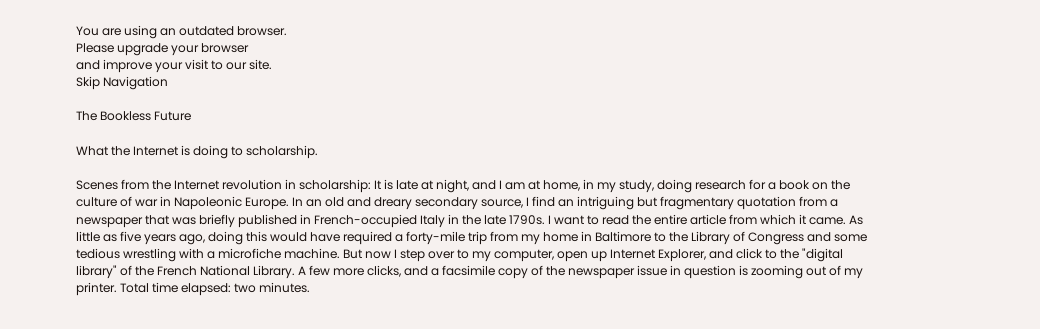You are using an outdated browser.
Please upgrade your browser
and improve your visit to our site.
Skip Navigation

The Bookless Future

What the Internet is doing to scholarship.

Scenes from the Internet revolution in scholarship: It is late at night, and I am at home, in my study, doing research for a book on the culture of war in Napoleonic Europe. In an old and dreary secondary source, I find an intriguing but fragmentary quotation from a newspaper that was briefly published in French-occupied Italy in the late 1790s. I want to read the entire article from which it came. As little as five years ago, doing this would have required a forty-mile trip from my home in Baltimore to the Library of Congress and some tedious wrestling with a microfiche machine. But now I step over to my computer, open up Internet Explorer, and click to the "digital library" of the French National Library. A few more clicks, and a facsimile copy of the newspaper issue in question is zooming out of my printer. Total time elapsed: two minutes.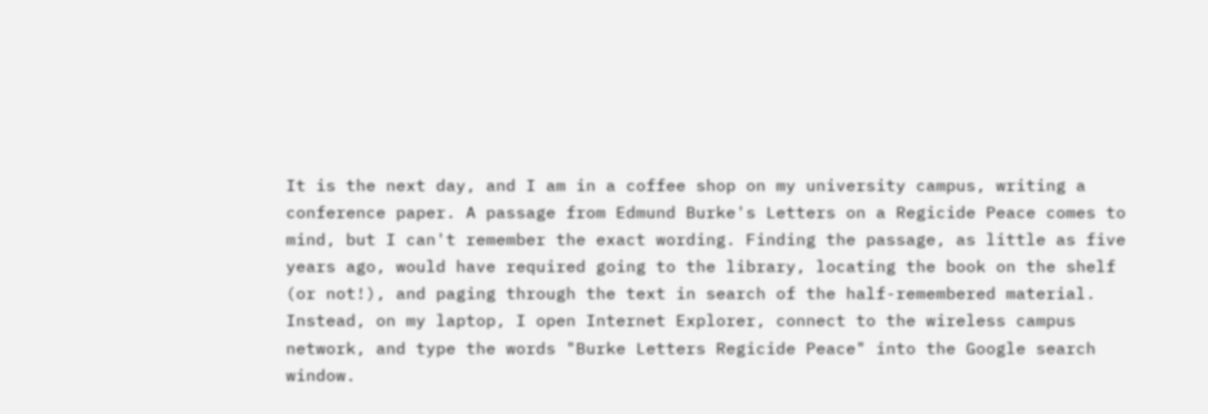It is the next day, and I am in a coffee shop on my university campus, writing a conference paper. A passage from Edmund Burke's Letters on a Regicide Peace comes to mind, but I can't remember the exact wording. Finding the passage, as little as five years ago, would have required going to the library, locating the book on the shelf (or not!), and paging through the text in search of the half-remembered material. Instead, on my laptop, I open Internet Explorer, connect to the wireless campus network, and type the words "Burke Letters Regicide Peace" into the Google search window.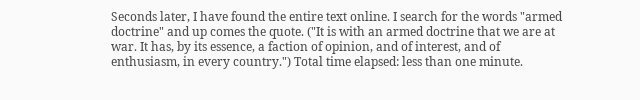Seconds later, I have found the entire text online. I search for the words "armed doctrine" and up comes the quote. ("It is with an armed doctrine that we are at war. It has, by its essence, a faction of opinion, and of interest, and of enthusiasm, in every country.") Total time elapsed: less than one minute.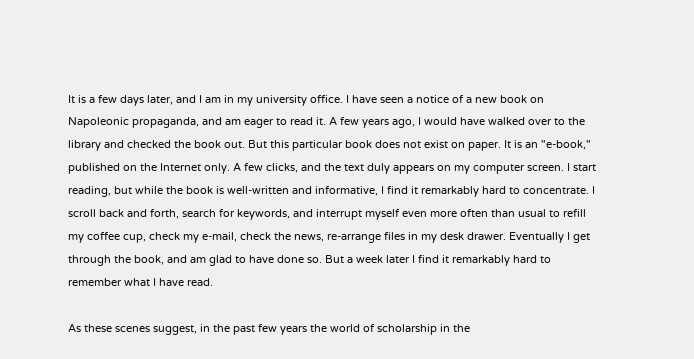It is a few days later, and I am in my university office. I have seen a notice of a new book on Napoleonic propaganda, and am eager to read it. A few years ago, I would have walked over to the library and checked the book out. But this particular book does not exist on paper. It is an "e-book," published on the Internet only. A few clicks, and the text duly appears on my computer screen. I start reading, but while the book is well-written and informative, I find it remarkably hard to concentrate. I scroll back and forth, search for keywords, and interrupt myself even more often than usual to refill my coffee cup, check my e-mail, check the news, re-arrange files in my desk drawer. Eventually I get through the book, and am glad to have done so. But a week later I find it remarkably hard to remember what I have read.

As these scenes suggest, in the past few years the world of scholarship in the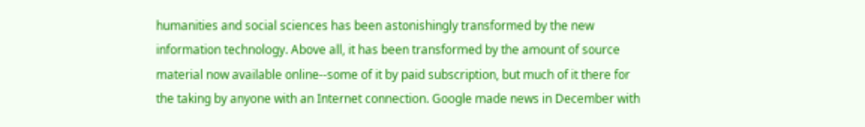humanities and social sciences has been astonishingly transformed by the new information technology. Above all, it has been transformed by the amount of source material now available online--some of it by paid subscription, but much of it there for the taking by anyone with an Internet connection. Google made news in December with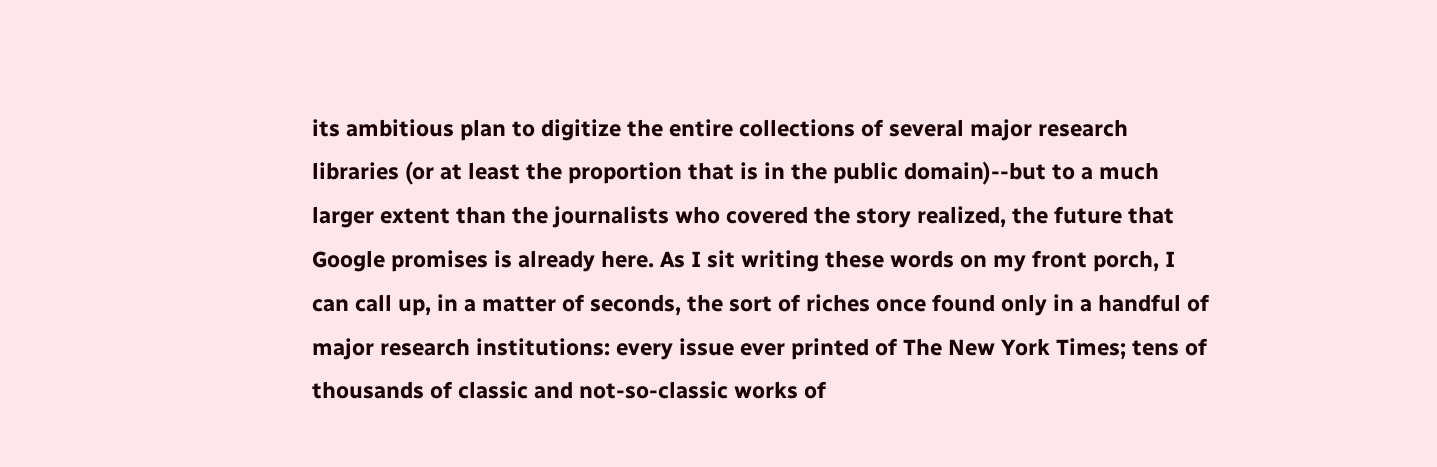its ambitious plan to digitize the entire collections of several major research libraries (or at least the proportion that is in the public domain)--but to a much larger extent than the journalists who covered the story realized, the future that Google promises is already here. As I sit writing these words on my front porch, I can call up, in a matter of seconds, the sort of riches once found only in a handful of major research institutions: every issue ever printed of The New York Times; tens of thousands of classic and not-so-classic works of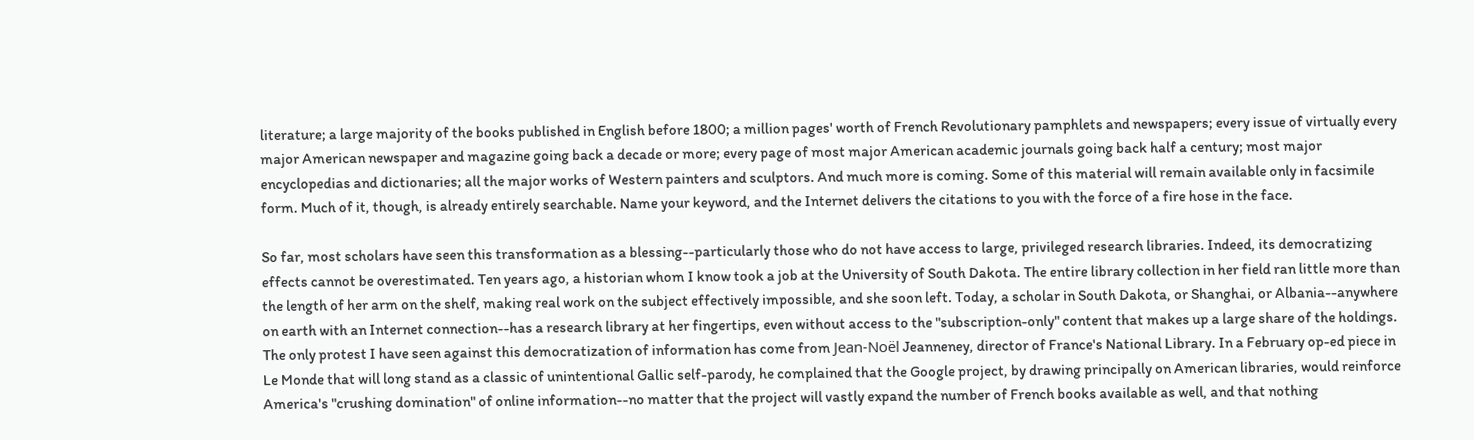literature; a large majority of the books published in English before 1800; a million pages' worth of French Revolutionary pamphlets and newspapers; every issue of virtually every major American newspaper and magazine going back a decade or more; every page of most major American academic journals going back half a century; most major encyclopedias and dictionaries; all the major works of Western painters and sculptors. And much more is coming. Some of this material will remain available only in facsimile form. Much of it, though, is already entirely searchable. Name your keyword, and the Internet delivers the citations to you with the force of a fire hose in the face.

So far, most scholars have seen this transformation as a blessing--particularly those who do not have access to large, privileged research libraries. Indeed, its democratizing effects cannot be overestimated. Ten years ago, a historian whom I know took a job at the University of South Dakota. The entire library collection in her field ran little more than the length of her arm on the shelf, making real work on the subject effectively impossible, and she soon left. Today, a scholar in South Dakota, or Shanghai, or Albania--anywhere on earth with an Internet connection--has a research library at her fingertips, even without access to the "subscription-only" content that makes up a large share of the holdings. The only protest I have seen against this democratization of information has come from Jean-Noël Jeanneney, director of France's National Library. In a February op-ed piece in Le Monde that will long stand as a classic of unintentional Gallic self-parody, he complained that the Google project, by drawing principally on American libraries, would reinforce America's "crushing domination" of online information--no matter that the project will vastly expand the number of French books available as well, and that nothing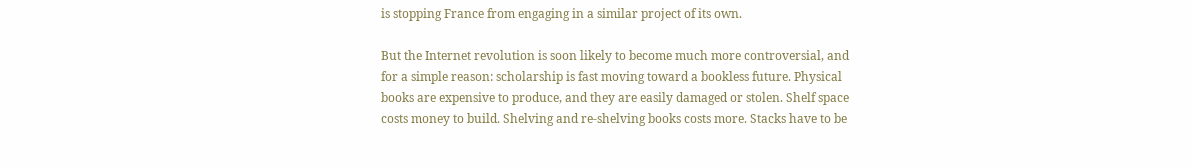is stopping France from engaging in a similar project of its own.

But the Internet revolution is soon likely to become much more controversial, and for a simple reason: scholarship is fast moving toward a bookless future. Physical books are expensive to produce, and they are easily damaged or stolen. Shelf space costs money to build. Shelving and re-shelving books costs more. Stacks have to be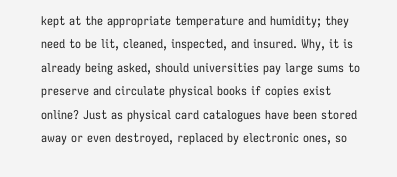kept at the appropriate temperature and humidity; they need to be lit, cleaned, inspected, and insured. Why, it is already being asked, should universities pay large sums to preserve and circulate physical books if copies exist online? Just as physical card catalogues have been stored away or even destroyed, replaced by electronic ones, so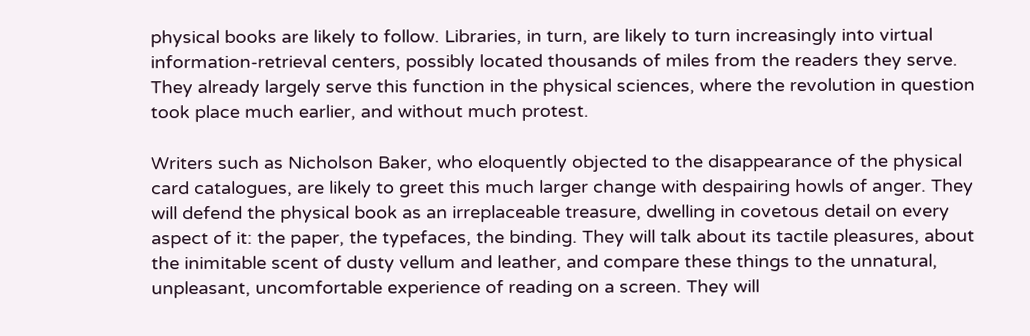physical books are likely to follow. Libraries, in turn, are likely to turn increasingly into virtual information-retrieval centers, possibly located thousands of miles from the readers they serve. They already largely serve this function in the physical sciences, where the revolution in question took place much earlier, and without much protest.

Writers such as Nicholson Baker, who eloquently objected to the disappearance of the physical card catalogues, are likely to greet this much larger change with despairing howls of anger. They will defend the physical book as an irreplaceable treasure, dwelling in covetous detail on every aspect of it: the paper, the typefaces, the binding. They will talk about its tactile pleasures, about the inimitable scent of dusty vellum and leather, and compare these things to the unnatural, unpleasant, uncomfortable experience of reading on a screen. They will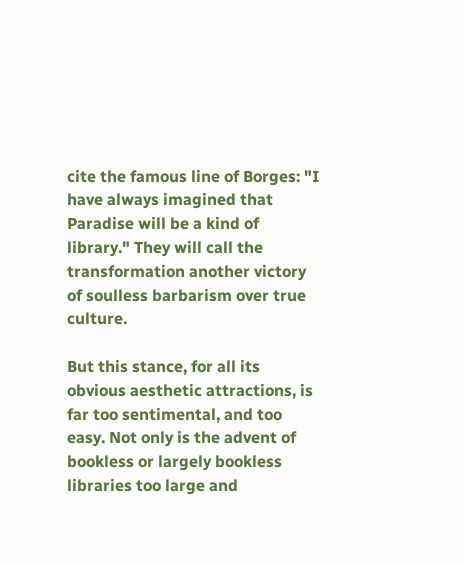cite the famous line of Borges: "I have always imagined that Paradise will be a kind of library." They will call the transformation another victory of soulless barbarism over true culture.

But this stance, for all its obvious aesthetic attractions, is far too sentimental, and too easy. Not only is the advent of bookless or largely bookless libraries too large and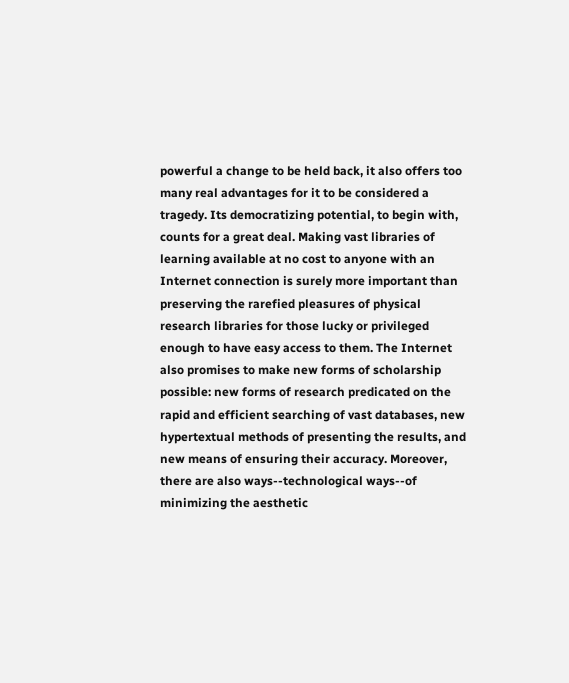powerful a change to be held back, it also offers too many real advantages for it to be considered a tragedy. Its democratizing potential, to begin with, counts for a great deal. Making vast libraries of learning available at no cost to anyone with an Internet connection is surely more important than preserving the rarefied pleasures of physical research libraries for those lucky or privileged enough to have easy access to them. The Internet also promises to make new forms of scholarship possible: new forms of research predicated on the rapid and efficient searching of vast databases, new hypertextual methods of presenting the results, and new means of ensuring their accuracy. Moreover, there are also ways--technological ways--of minimizing the aesthetic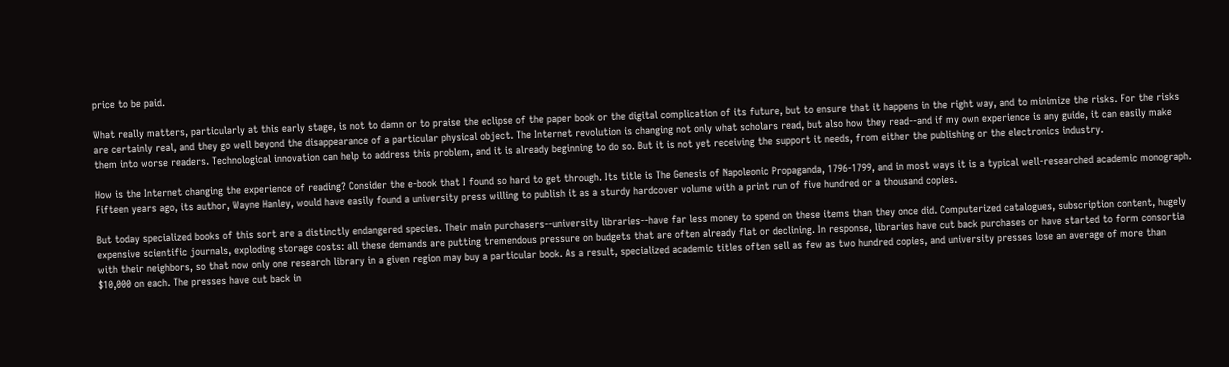price to be paid.

What really matters, particularly at this early stage, is not to damn or to praise the eclipse of the paper book or the digital complication of its future, but to ensure that it happens in the right way, and to minimize the risks. For the risks are certainly real, and they go well beyond the disappearance of a particular physical object. The Internet revolution is changing not only what scholars read, but also how they read--and if my own experience is any guide, it can easily make them into worse readers. Technological innovation can help to address this problem, and it is already beginning to do so. But it is not yet receiving the support it needs, from either the publishing or the electronics industry.

How is the Internet changing the experience of reading? Consider the e-book that I found so hard to get through. Its title is The Genesis of Napoleonic Propaganda, 1796-1799, and in most ways it is a typical well-researched academic monograph. Fifteen years ago, its author, Wayne Hanley, would have easily found a university press willing to publish it as a sturdy hardcover volume with a print run of five hundred or a thousand copies.

But today specialized books of this sort are a distinctly endangered species. Their main purchasers--university libraries--have far less money to spend on these items than they once did. Computerized catalogues, subscription content, hugely expensive scientific journals, exploding storage costs: all these demands are putting tremendous pressure on budgets that are often already flat or declining. In response, libraries have cut back purchases or have started to form consortia with their neighbors, so that now only one research library in a given region may buy a particular book. As a result, specialized academic titles often sell as few as two hundred copies, and university presses lose an average of more than $10,000 on each. The presses have cut back in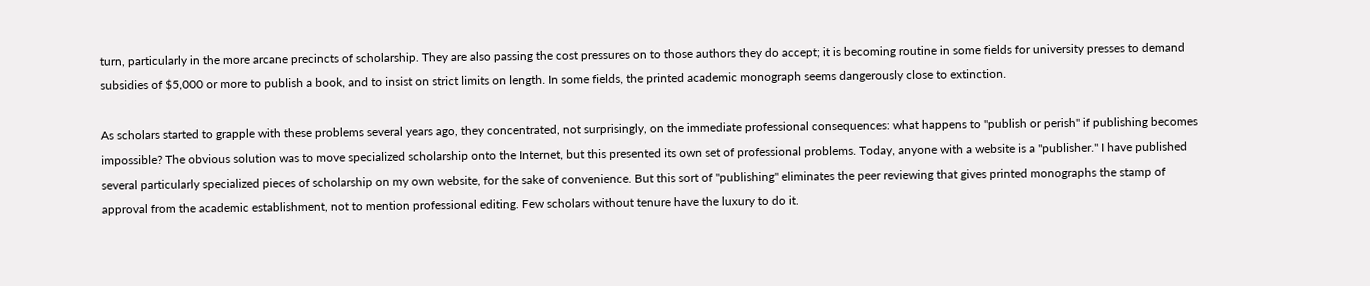turn, particularly in the more arcane precincts of scholarship. They are also passing the cost pressures on to those authors they do accept; it is becoming routine in some fields for university presses to demand subsidies of $5,000 or more to publish a book, and to insist on strict limits on length. In some fields, the printed academic monograph seems dangerously close to extinction.

As scholars started to grapple with these problems several years ago, they concentrated, not surprisingly, on the immediate professional consequences: what happens to "publish or perish" if publishing becomes impossible? The obvious solution was to move specialized scholarship onto the Internet, but this presented its own set of professional problems. Today, anyone with a website is a "publisher." I have published several particularly specialized pieces of scholarship on my own website, for the sake of convenience. But this sort of "publishing" eliminates the peer reviewing that gives printed monographs the stamp of approval from the academic establishment, not to mention professional editing. Few scholars without tenure have the luxury to do it.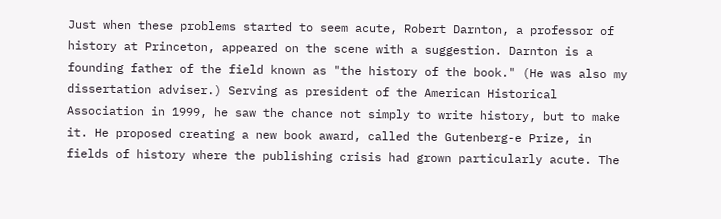Just when these problems started to seem acute, Robert Darnton, a professor of history at Princeton, appeared on the scene with a suggestion. Darnton is a founding father of the field known as "the history of the book." (He was also my dissertation adviser.) Serving as president of the American Historical Association in 1999, he saw the chance not simply to write history, but to make it. He proposed creating a new book award, called the Gutenberg-e Prize, in fields of history where the publishing crisis had grown particularly acute. The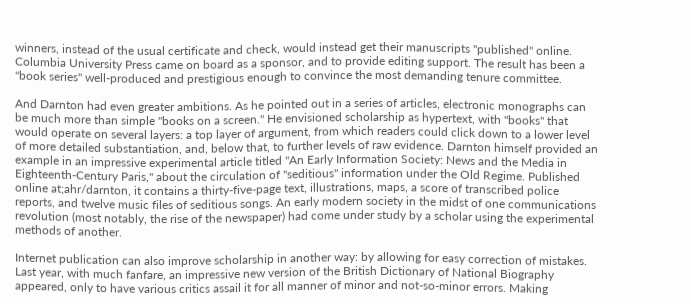winners, instead of the usual certificate and check, would instead get their manuscripts "published" online. Columbia University Press came on board as a sponsor, and to provide editing support. The result has been a "book series" well-produced and prestigious enough to convince the most demanding tenure committee.

And Darnton had even greater ambitions. As he pointed out in a series of articles, electronic monographs can be much more than simple "books on a screen." He envisioned scholarship as hypertext, with "books" that would operate on several layers: a top layer of argument, from which readers could click down to a lower level of more detailed substantiation, and, below that, to further levels of raw evidence. Darnton himself provided an example in an impressive experimental article titled "An Early Information Society: News and the Media in Eighteenth-Century Paris," about the circulation of "seditious" information under the Old Regime. Published online at;ahr/darnton, it contains a thirty-five-page text, illustrations, maps, a score of transcribed police reports, and twelve music files of seditious songs. An early modern society in the midst of one communications revolution (most notably, the rise of the newspaper) had come under study by a scholar using the experimental methods of another.

Internet publication can also improve scholarship in another way: by allowing for easy correction of mistakes. Last year, with much fanfare, an impressive new version of the British Dictionary of National Biography appeared, only to have various critics assail it for all manner of minor and not-so-minor errors. Making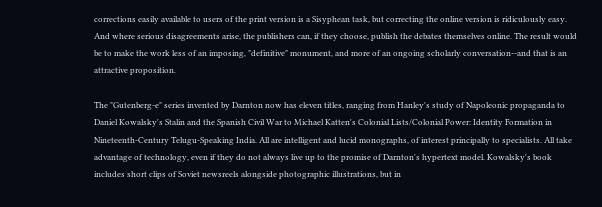corrections easily available to users of the print version is a Sisyphean task, but correcting the online version is ridiculously easy. And where serious disagreements arise, the publishers can, if they choose, publish the debates themselves online. The result would be to make the work less of an imposing, "definitive" monument, and more of an ongoing scholarly conversation--and that is an attractive proposition.

The "Gutenberg-e" series invented by Darnton now has eleven titles, ranging from Hanley's study of Napoleonic propaganda to Daniel Kowalsky's Stalin and the Spanish Civil War to Michael Katten's Colonial Lists/Colonial Power: Identity Formation in Nineteenth-Century Telugu-Speaking India. All are intelligent and lucid monographs, of interest principally to specialists. All take advantage of technology, even if they do not always live up to the promise of Darnton's hypertext model. Kowalsky's book includes short clips of Soviet newsreels alongside photographic illustrations, but in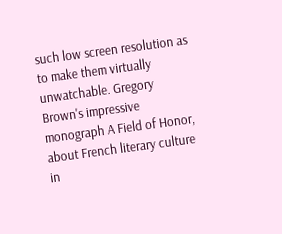such low screen resolution as to make them virtually unwatchable. Gregory Brown's impressive monograph A Field of Honor, about French literary culture in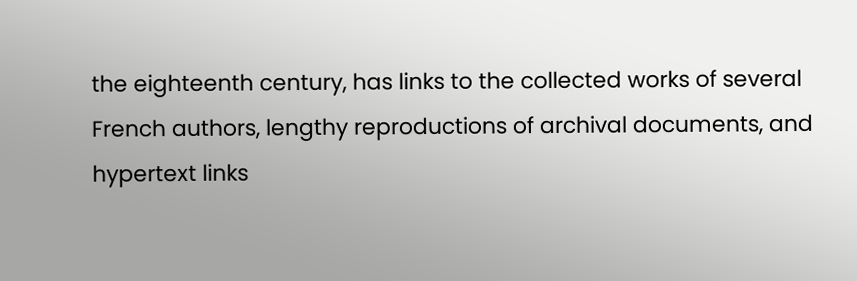the eighteenth century, has links to the collected works of several French authors, lengthy reproductions of archival documents, and hypertext links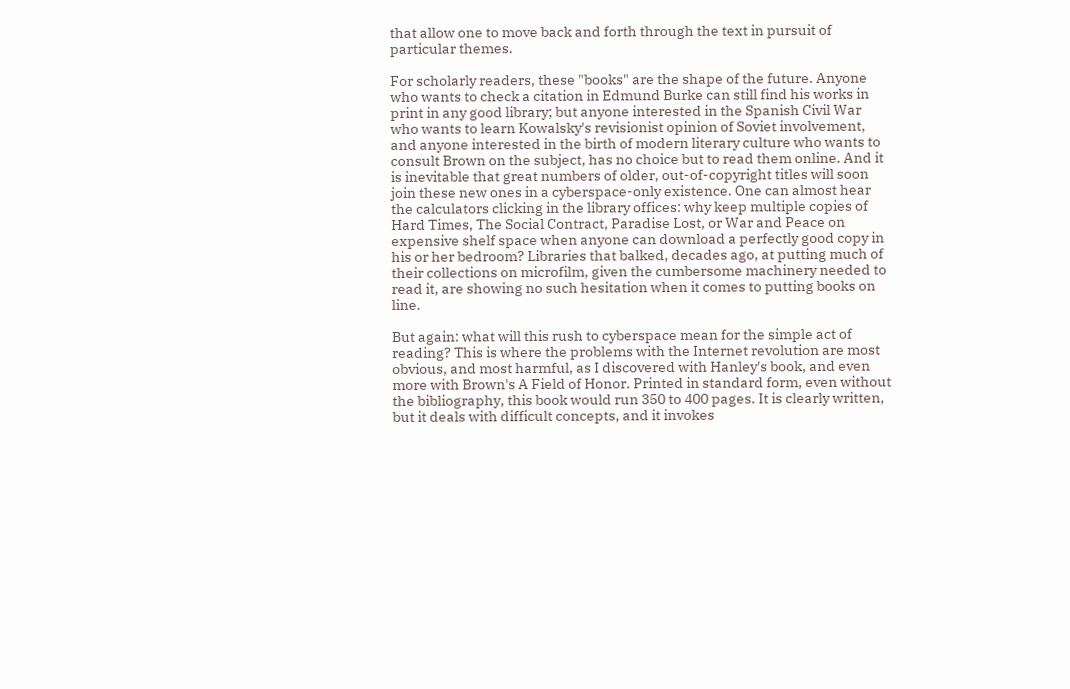that allow one to move back and forth through the text in pursuit of particular themes.

For scholarly readers, these "books" are the shape of the future. Anyone who wants to check a citation in Edmund Burke can still find his works in print in any good library; but anyone interested in the Spanish Civil War who wants to learn Kowalsky's revisionist opinion of Soviet involvement, and anyone interested in the birth of modern literary culture who wants to consult Brown on the subject, has no choice but to read them online. And it is inevitable that great numbers of older, out-of-copyright titles will soon join these new ones in a cyberspace-only existence. One can almost hear the calculators clicking in the library offices: why keep multiple copies of Hard Times, The Social Contract, Paradise Lost, or War and Peace on expensive shelf space when anyone can download a perfectly good copy in his or her bedroom? Libraries that balked, decades ago, at putting much of their collections on microfilm, given the cumbersome machinery needed to read it, are showing no such hesitation when it comes to putting books on line.

But again: what will this rush to cyberspace mean for the simple act of reading? This is where the problems with the Internet revolution are most obvious, and most harmful, as I discovered with Hanley's book, and even more with Brown's A Field of Honor. Printed in standard form, even without the bibliography, this book would run 350 to 400 pages. It is clearly written, but it deals with difficult concepts, and it invokes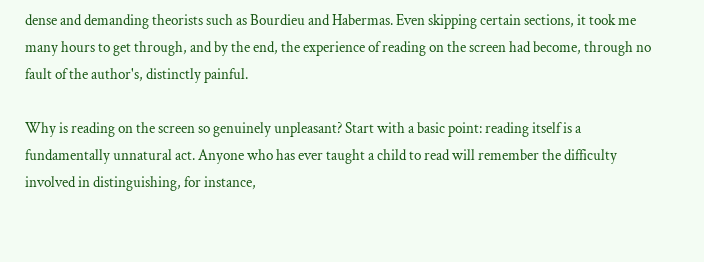dense and demanding theorists such as Bourdieu and Habermas. Even skipping certain sections, it took me many hours to get through, and by the end, the experience of reading on the screen had become, through no fault of the author's, distinctly painful.

Why is reading on the screen so genuinely unpleasant? Start with a basic point: reading itself is a fundamentally unnatural act. Anyone who has ever taught a child to read will remember the difficulty involved in distinguishing, for instance,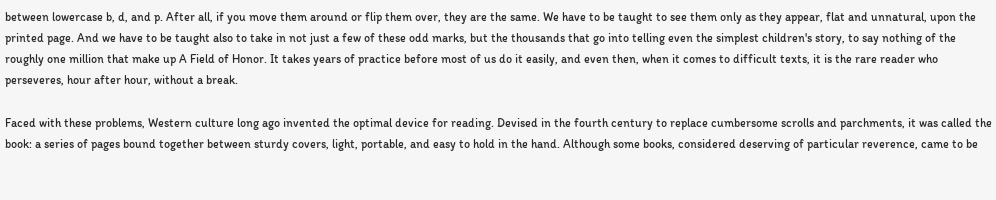between lowercase b, d, and p. After all, if you move them around or flip them over, they are the same. We have to be taught to see them only as they appear, flat and unnatural, upon the printed page. And we have to be taught also to take in not just a few of these odd marks, but the thousands that go into telling even the simplest children's story, to say nothing of the roughly one million that make up A Field of Honor. It takes years of practice before most of us do it easily, and even then, when it comes to difficult texts, it is the rare reader who perseveres, hour after hour, without a break.

Faced with these problems, Western culture long ago invented the optimal device for reading. Devised in the fourth century to replace cumbersome scrolls and parchments, it was called the book: a series of pages bound together between sturdy covers, light, portable, and easy to hold in the hand. Although some books, considered deserving of particular reverence, came to be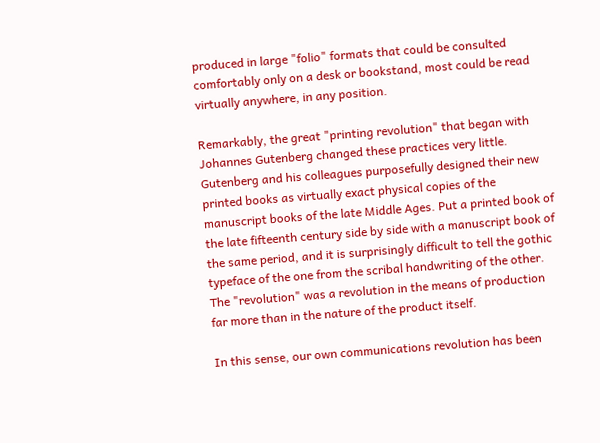produced in large "folio" formats that could be consulted comfortably only on a desk or bookstand, most could be read virtually anywhere, in any position.

Remarkably, the great "printing revolution" that began with Johannes Gutenberg changed these practices very little. Gutenberg and his colleagues purposefully designed their new printed books as virtually exact physical copies of the manuscript books of the late Middle Ages. Put a printed book of the late fifteenth century side by side with a manuscript book of the same period, and it is surprisingly difficult to tell the gothic typeface of the one from the scribal handwriting of the other. The "revolution" was a revolution in the means of production far more than in the nature of the product itself.

In this sense, our own communications revolution has been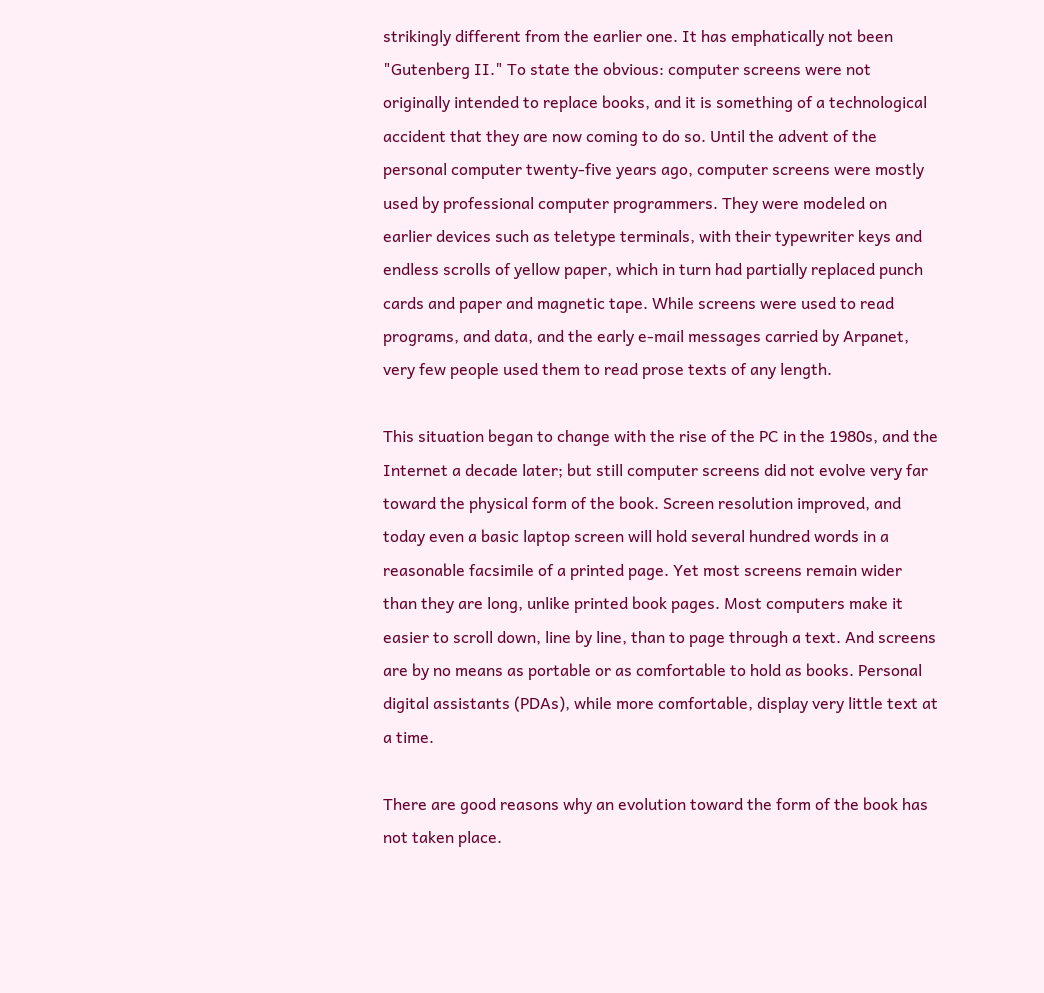strikingly different from the earlier one. It has emphatically not been "Gutenberg II." To state the obvious: computer screens were not originally intended to replace books, and it is something of a technological accident that they are now coming to do so. Until the advent of the personal computer twenty-five years ago, computer screens were mostly used by professional computer programmers. They were modeled on earlier devices such as teletype terminals, with their typewriter keys and endless scrolls of yellow paper, which in turn had partially replaced punch cards and paper and magnetic tape. While screens were used to read programs, and data, and the early e-mail messages carried by Arpanet, very few people used them to read prose texts of any length.

This situation began to change with the rise of the PC in the 1980s, and the Internet a decade later; but still computer screens did not evolve very far toward the physical form of the book. Screen resolution improved, and today even a basic laptop screen will hold several hundred words in a reasonable facsimile of a printed page. Yet most screens remain wider than they are long, unlike printed book pages. Most computers make it easier to scroll down, line by line, than to page through a text. And screens are by no means as portable or as comfortable to hold as books. Personal digital assistants (PDAs), while more comfortable, display very little text at a time.

There are good reasons why an evolution toward the form of the book has not taken place.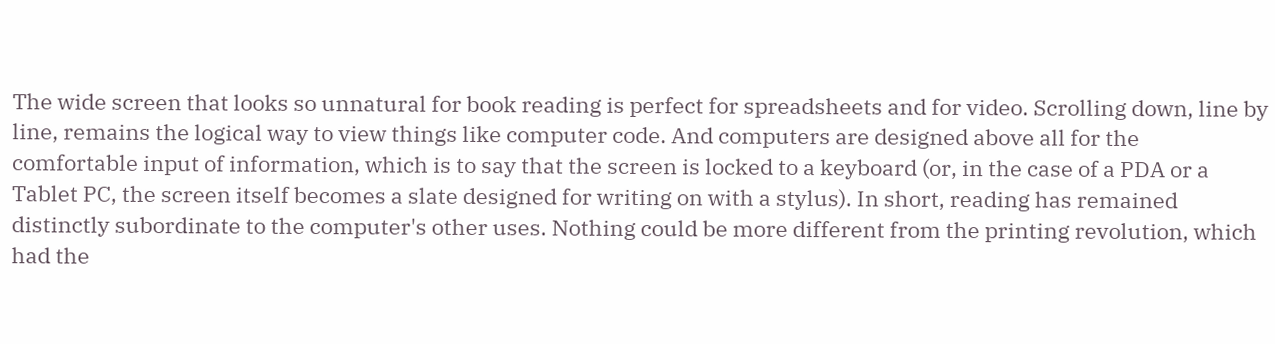The wide screen that looks so unnatural for book reading is perfect for spreadsheets and for video. Scrolling down, line by line, remains the logical way to view things like computer code. And computers are designed above all for the comfortable input of information, which is to say that the screen is locked to a keyboard (or, in the case of a PDA or a Tablet PC, the screen itself becomes a slate designed for writing on with a stylus). In short, reading has remained distinctly subordinate to the computer's other uses. Nothing could be more different from the printing revolution, which had the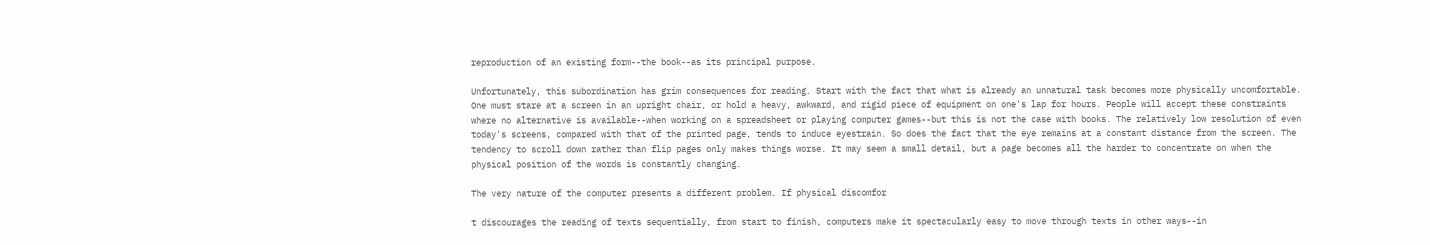reproduction of an existing form--the book--as its principal purpose.

Unfortunately, this subordination has grim consequences for reading. Start with the fact that what is already an unnatural task becomes more physically uncomfortable. One must stare at a screen in an upright chair, or hold a heavy, awkward, and rigid piece of equipment on one's lap for hours. People will accept these constraints where no alternative is available--when working on a spreadsheet or playing computer games--but this is not the case with books. The relatively low resolution of even today's screens, compared with that of the printed page, tends to induce eyestrain. So does the fact that the eye remains at a constant distance from the screen. The tendency to scroll down rather than flip pages only makes things worse. It may seem a small detail, but a page becomes all the harder to concentrate on when the physical position of the words is constantly changing.

The very nature of the computer presents a different problem. If physical discomfor

t discourages the reading of texts sequentially, from start to finish, computers make it spectacularly easy to move through texts in other ways--in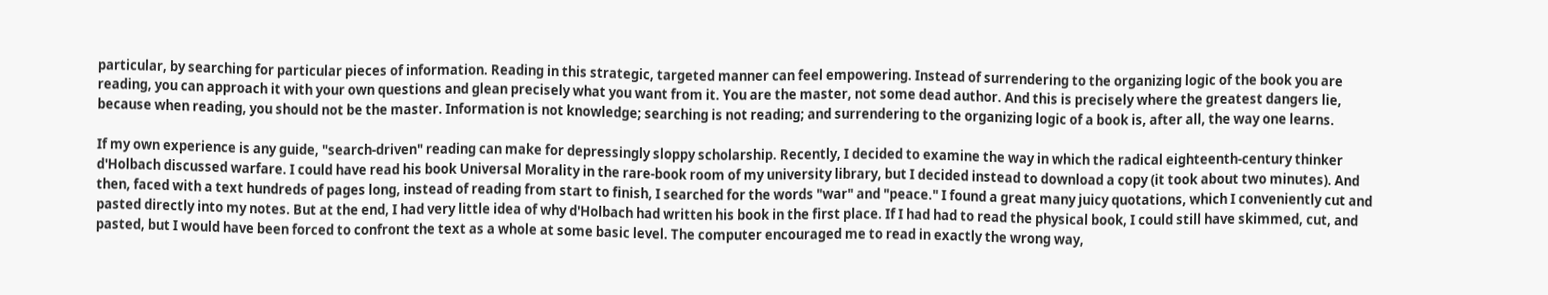particular, by searching for particular pieces of information. Reading in this strategic, targeted manner can feel empowering. Instead of surrendering to the organizing logic of the book you are reading, you can approach it with your own questions and glean precisely what you want from it. You are the master, not some dead author. And this is precisely where the greatest dangers lie, because when reading, you should not be the master. Information is not knowledge; searching is not reading; and surrendering to the organizing logic of a book is, after all, the way one learns.

If my own experience is any guide, "search-driven" reading can make for depressingly sloppy scholarship. Recently, I decided to examine the way in which the radical eighteenth-century thinker d'Holbach discussed warfare. I could have read his book Universal Morality in the rare-book room of my university library, but I decided instead to download a copy (it took about two minutes). And then, faced with a text hundreds of pages long, instead of reading from start to finish, I searched for the words "war" and "peace." I found a great many juicy quotations, which I conveniently cut and pasted directly into my notes. But at the end, I had very little idea of why d'Holbach had written his book in the first place. If I had had to read the physical book, I could still have skimmed, cut, and pasted, but I would have been forced to confront the text as a whole at some basic level. The computer encouraged me to read in exactly the wrong way,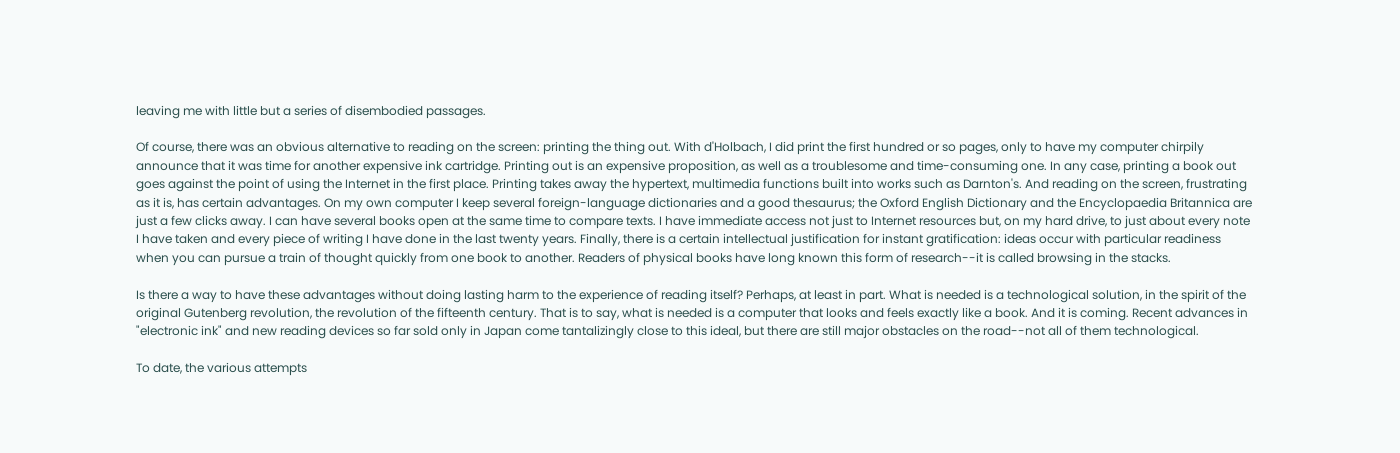leaving me with little but a series of disembodied passages.

Of course, there was an obvious alternative to reading on the screen: printing the thing out. With d'Holbach, I did print the first hundred or so pages, only to have my computer chirpily announce that it was time for another expensive ink cartridge. Printing out is an expensive proposition, as well as a troublesome and time-consuming one. In any case, printing a book out goes against the point of using the Internet in the first place. Printing takes away the hypertext, multimedia functions built into works such as Darnton's. And reading on the screen, frustrating as it is, has certain advantages. On my own computer I keep several foreign-language dictionaries and a good thesaurus; the Oxford English Dictionary and the Encyclopaedia Britannica are just a few clicks away. I can have several books open at the same time to compare texts. I have immediate access not just to Internet resources but, on my hard drive, to just about every note I have taken and every piece of writing I have done in the last twenty years. Finally, there is a certain intellectual justification for instant gratification: ideas occur with particular readiness when you can pursue a train of thought quickly from one book to another. Readers of physical books have long known this form of research--it is called browsing in the stacks.

Is there a way to have these advantages without doing lasting harm to the experience of reading itself? Perhaps, at least in part. What is needed is a technological solution, in the spirit of the original Gutenberg revolution, the revolution of the fifteenth century. That is to say, what is needed is a computer that looks and feels exactly like a book. And it is coming. Recent advances in "electronic ink" and new reading devices so far sold only in Japan come tantalizingly close to this ideal, but there are still major obstacles on the road--not all of them technological.

To date, the various attempts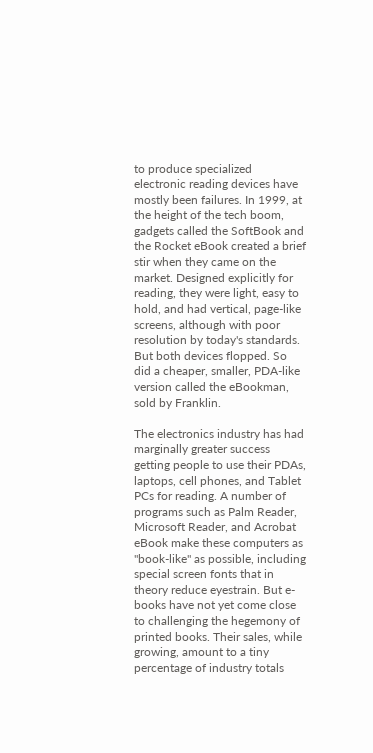to produce specialized electronic reading devices have mostly been failures. In 1999, at the height of the tech boom, gadgets called the SoftBook and the Rocket eBook created a brief stir when they came on the market. Designed explicitly for reading, they were light, easy to hold, and had vertical, page-like screens, although with poor resolution by today's standards. But both devices flopped. So did a cheaper, smaller, PDA-like version called the eBookman, sold by Franklin.

The electronics industry has had marginally greater success getting people to use their PDAs, laptops, cell phones, and Tablet PCs for reading. A number of programs such as Palm Reader, Microsoft Reader, and Acrobat eBook make these computers as "book-like" as possible, including special screen fonts that in theory reduce eyestrain. But e-books have not yet come close to challenging the hegemony of printed books. Their sales, while growing, amount to a tiny percentage of industry totals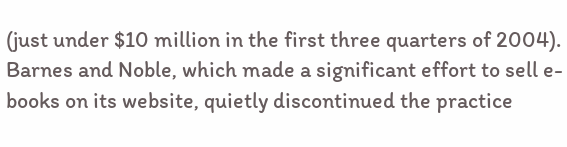(just under $10 million in the first three quarters of 2004). Barnes and Noble, which made a significant effort to sell e-books on its website, quietly discontinued the practice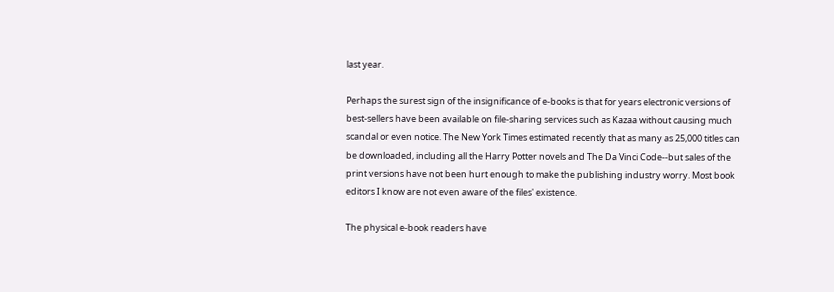last year.

Perhaps the surest sign of the insignificance of e-books is that for years electronic versions of best-sellers have been available on file-sharing services such as Kazaa without causing much scandal or even notice. The New York Times estimated recently that as many as 25,000 titles can be downloaded, including all the Harry Potter novels and The Da Vinci Code--but sales of the print versions have not been hurt enough to make the publishing industry worry. Most book editors I know are not even aware of the files' existence.

The physical e-book readers have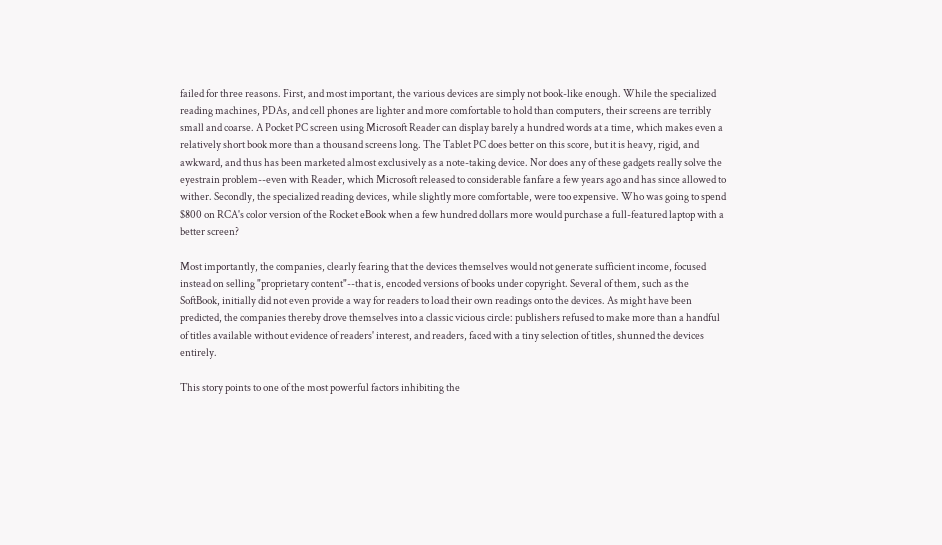failed for three reasons. First, and most important, the various devices are simply not book-like enough. While the specialized reading machines, PDAs, and cell phones are lighter and more comfortable to hold than computers, their screens are terribly small and coarse. A Pocket PC screen using Microsoft Reader can display barely a hundred words at a time, which makes even a relatively short book more than a thousand screens long. The Tablet PC does better on this score, but it is heavy, rigid, and awkward, and thus has been marketed almost exclusively as a note-taking device. Nor does any of these gadgets really solve the eyestrain problem--even with Reader, which Microsoft released to considerable fanfare a few years ago and has since allowed to wither. Secondly, the specialized reading devices, while slightly more comfortable, were too expensive. Who was going to spend $800 on RCA's color version of the Rocket eBook when a few hundred dollars more would purchase a full-featured laptop with a better screen?

Most importantly, the companies, clearly fearing that the devices themselves would not generate sufficient income, focused instead on selling "proprietary content"--that is, encoded versions of books under copyright. Several of them, such as the SoftBook, initially did not even provide a way for readers to load their own readings onto the devices. As might have been predicted, the companies thereby drove themselves into a classic vicious circle: publishers refused to make more than a handful of titles available without evidence of readers' interest, and readers, faced with a tiny selection of titles, shunned the devices entirely.

This story points to one of the most powerful factors inhibiting the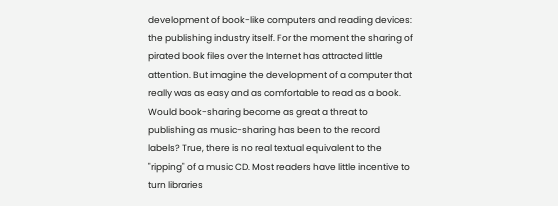development of book-like computers and reading devices: the publishing industry itself. For the moment the sharing of pirated book files over the Internet has attracted little attention. But imagine the development of a computer that really was as easy and as comfortable to read as a book. Would book-sharing become as great a threat to publishing as music-sharing has been to the record labels? True, there is no real textual equivalent to the "ripping" of a music CD. Most readers have little incentive to turn libraries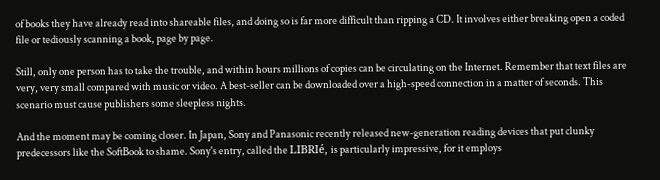of books they have already read into shareable files, and doing so is far more difficult than ripping a CD. It involves either breaking open a coded file or tediously scanning a book, page by page.

Still, only one person has to take the trouble, and within hours millions of copies can be circulating on the Internet. Remember that text files are very, very small compared with music or video. A best-seller can be downloaded over a high-speed connection in a matter of seconds. This scenario must cause publishers some sleepless nights.

And the moment may be coming closer. In Japan, Sony and Panasonic recently released new-generation reading devices that put clunky predecessors like the SoftBook to shame. Sony's entry, called the LIBRIé, is particularly impressive, for it employs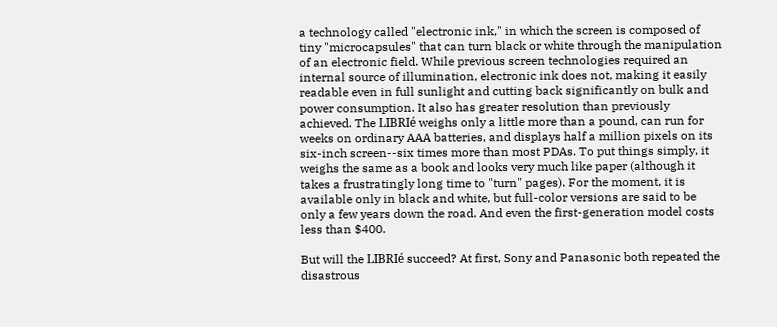a technology called "electronic ink," in which the screen is composed of tiny "microcapsules" that can turn black or white through the manipulation of an electronic field. While previous screen technologies required an internal source of illumination, electronic ink does not, making it easily readable even in full sunlight and cutting back significantly on bulk and power consumption. It also has greater resolution than previously achieved. The LIBRIé weighs only a little more than a pound, can run for weeks on ordinary AAA batteries, and displays half a million pixels on its six-inch screen--six times more than most PDAs. To put things simply, it weighs the same as a book and looks very much like paper (although it takes a frustratingly long time to "turn" pages). For the moment, it is available only in black and white, but full-color versions are said to be only a few years down the road. And even the first-generation model costs less than $400.

But will the LIBRIé succeed? At first, Sony and Panasonic both repeated the disastrous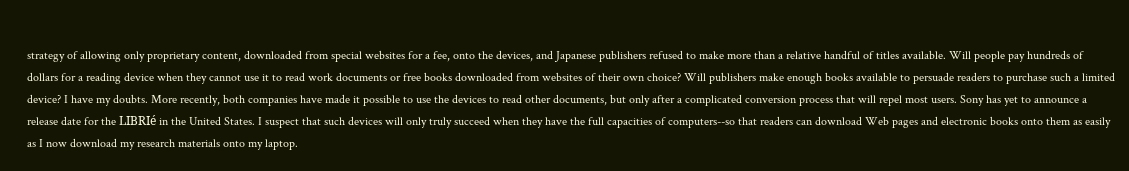strategy of allowing only proprietary content, downloaded from special websites for a fee, onto the devices, and Japanese publishers refused to make more than a relative handful of titles available. Will people pay hundreds of dollars for a reading device when they cannot use it to read work documents or free books downloaded from websites of their own choice? Will publishers make enough books available to persuade readers to purchase such a limited device? I have my doubts. More recently, both companies have made it possible to use the devices to read other documents, but only after a complicated conversion process that will repel most users. Sony has yet to announce a release date for the LIBRIé in the United States. I suspect that such devices will only truly succeed when they have the full capacities of computers--so that readers can download Web pages and electronic books onto them as easily as I now download my research materials onto my laptop.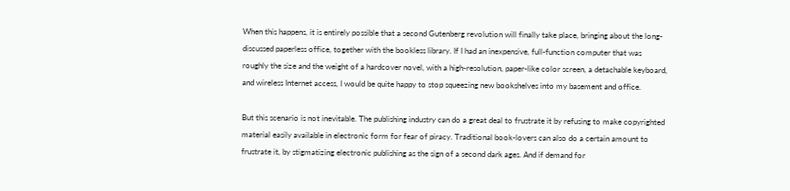When this happens, it is entirely possible that a second Gutenberg revolution will finally take place, bringing about the long-discussed paperless office, together with the bookless library. If I had an inexpensive, full-function computer that was roughly the size and the weight of a hardcover novel, with a high-resolution, paper-like color screen, a detachable keyboard, and wireless Internet access, I would be quite happy to stop squeezing new bookshelves into my basement and office.

But this scenario is not inevitable. The publishing industry can do a great deal to frustrate it by refusing to make copyrighted material easily available in electronic form for fear of piracy. Traditional book-lovers can also do a certain amount to frustrate it, by stigmatizing electronic publishing as the sign of a second dark ages. And if demand for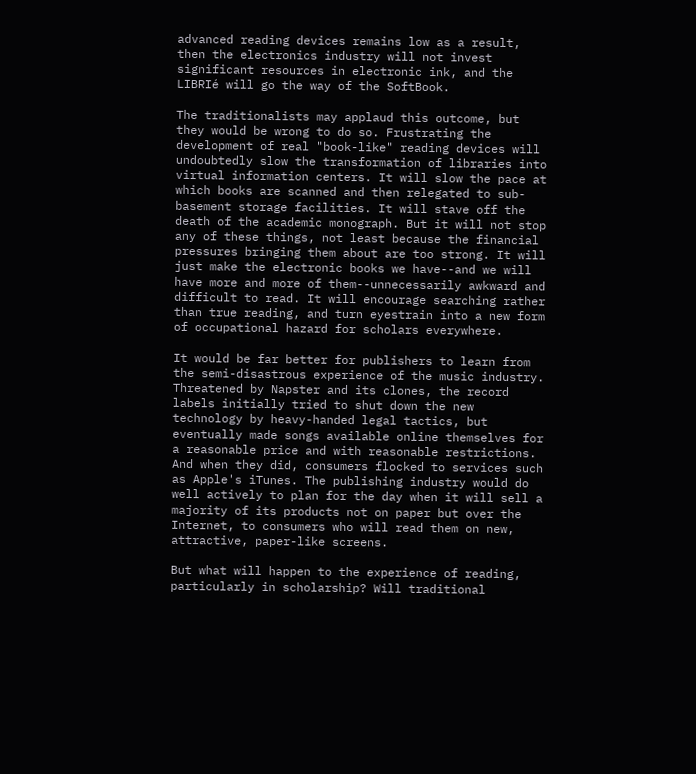advanced reading devices remains low as a result, then the electronics industry will not invest significant resources in electronic ink, and the LIBRIé will go the way of the SoftBook.

The traditionalists may applaud this outcome, but they would be wrong to do so. Frustrating the development of real "book-like" reading devices will undoubtedly slow the transformation of libraries into virtual information centers. It will slow the pace at which books are scanned and then relegated to sub-basement storage facilities. It will stave off the death of the academic monograph. But it will not stop any of these things, not least because the financial pressures bringing them about are too strong. It will just make the electronic books we have--and we will have more and more of them--unnecessarily awkward and difficult to read. It will encourage searching rather than true reading, and turn eyestrain into a new form of occupational hazard for scholars everywhere.

It would be far better for publishers to learn from the semi-disastrous experience of the music industry. Threatened by Napster and its clones, the record labels initially tried to shut down the new technology by heavy-handed legal tactics, but eventually made songs available online themselves for a reasonable price and with reasonable restrictions. And when they did, consumers flocked to services such as Apple's iTunes. The publishing industry would do well actively to plan for the day when it will sell a majority of its products not on paper but over the Internet, to consumers who will read them on new, attractive, paper-like screens.

But what will happen to the experience of reading, particularly in scholarship? Will traditional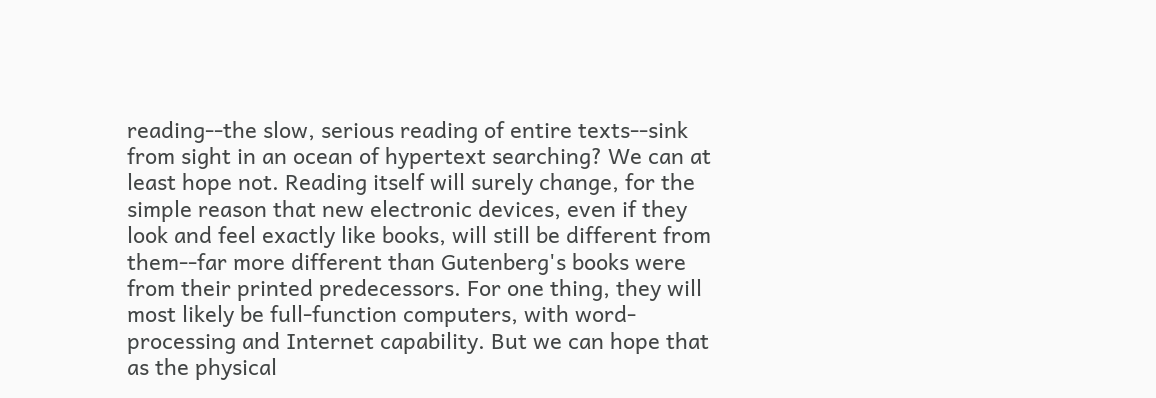reading--the slow, serious reading of entire texts--sink from sight in an ocean of hypertext searching? We can at least hope not. Reading itself will surely change, for the simple reason that new electronic devices, even if they look and feel exactly like books, will still be different from them--far more different than Gutenberg's books were from their printed predecessors. For one thing, they will most likely be full-function computers, with word-processing and Internet capability. But we can hope that as the physical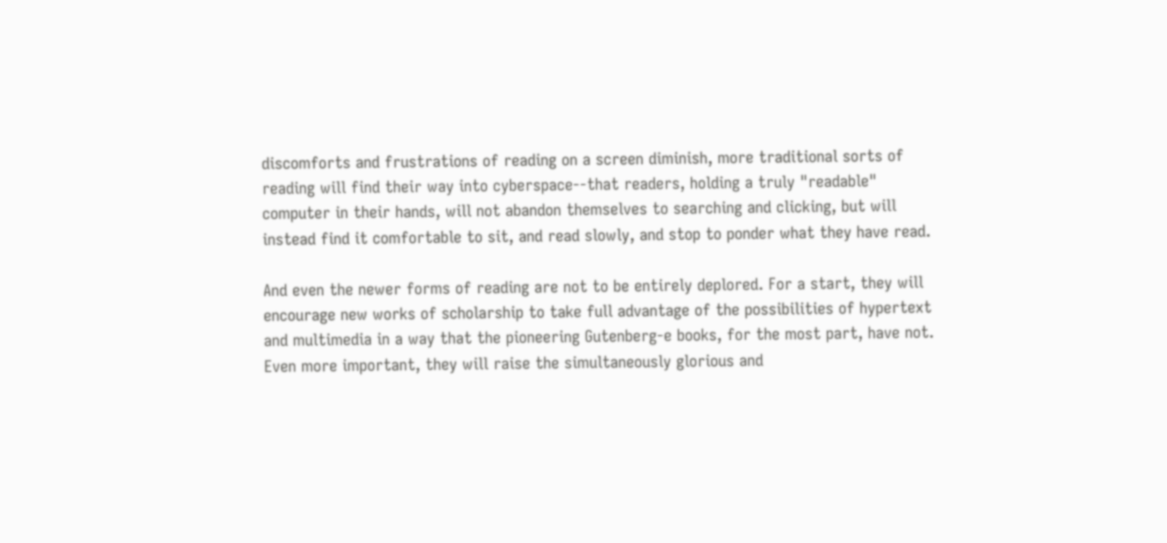discomforts and frustrations of reading on a screen diminish, more traditional sorts of reading will find their way into cyberspace--that readers, holding a truly "readable" computer in their hands, will not abandon themselves to searching and clicking, but will instead find it comfortable to sit, and read slowly, and stop to ponder what they have read.

And even the newer forms of reading are not to be entirely deplored. For a start, they will encourage new works of scholarship to take full advantage of the possibilities of hypertext and multimedia in a way that the pioneering Gutenberg-e books, for the most part, have not. Even more important, they will raise the simultaneously glorious and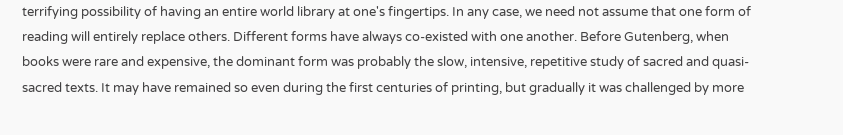terrifying possibility of having an entire world library at one's fingertips. In any case, we need not assume that one form of reading will entirely replace others. Different forms have always co-existed with one another. Before Gutenberg, when books were rare and expensive, the dominant form was probably the slow, intensive, repetitive study of sacred and quasi-sacred texts. It may have remained so even during the first centuries of printing, but gradually it was challenged by more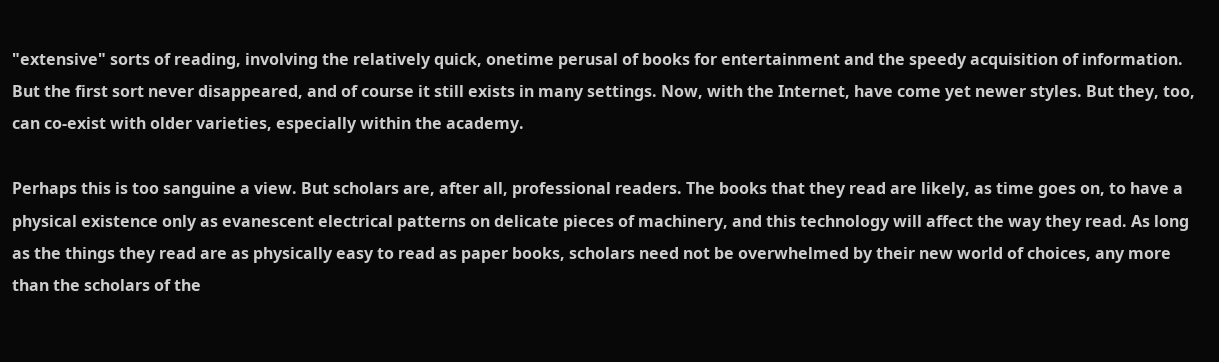"extensive" sorts of reading, involving the relatively quick, onetime perusal of books for entertainment and the speedy acquisition of information. But the first sort never disappeared, and of course it still exists in many settings. Now, with the Internet, have come yet newer styles. But they, too, can co-exist with older varieties, especially within the academy.

Perhaps this is too sanguine a view. But scholars are, after all, professional readers. The books that they read are likely, as time goes on, to have a physical existence only as evanescent electrical patterns on delicate pieces of machinery, and this technology will affect the way they read. As long as the things they read are as physically easy to read as paper books, scholars need not be overwhelmed by their new world of choices, any more than the scholars of the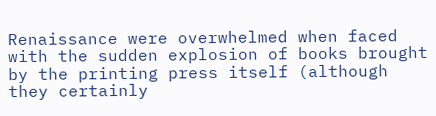Renaissance were overwhelmed when faced with the sudden explosion of books brought by the printing press itself (although they certainly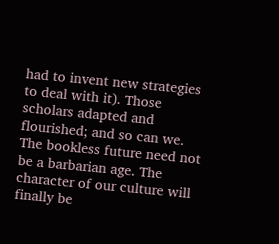had to invent new strategies to deal with it). Those scholars adapted and flourished; and so can we. The bookless future need not be a barbarian age. The character of our culture will finally be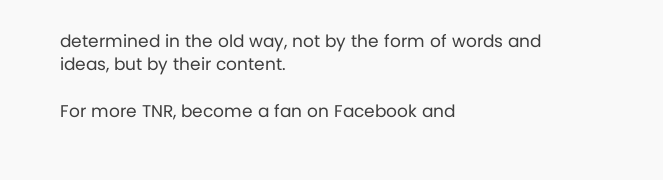determined in the old way, not by the form of words and ideas, but by their content.

For more TNR, become a fan on Facebook and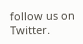follow us on Twitter.